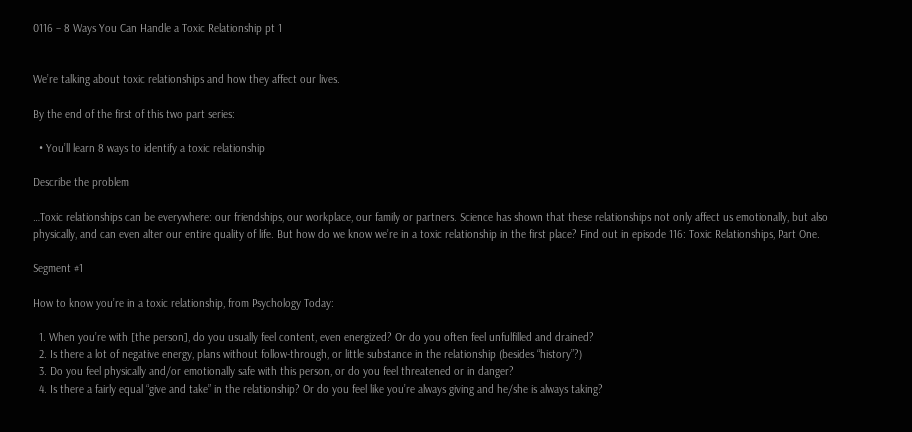0116 – 8 Ways You Can Handle a Toxic Relationship pt 1


We’re talking about toxic relationships and how they affect our lives.

By the end of the first of this two part series:

  • You’ll learn 8 ways to identify a toxic relationship

Describe the problem

…Toxic relationships can be everywhere: our friendships, our workplace, our family or partners. Science has shown that these relationships not only affect us emotionally, but also physically, and can even alter our entire quality of life. But how do we know we’re in a toxic relationship in the first place? Find out in episode 116: Toxic Relationships, Part One.

Segment #1

How to know you’re in a toxic relationship, from Psychology Today:

  1. When you’re with [the person], do you usually feel content, even energized? Or do you often feel unfulfilled and drained?
  2. Is there a lot of negative energy, plans without follow-through, or little substance in the relationship (besides “history”?)
  3. Do you feel physically and/or emotionally safe with this person, or do you feel threatened or in danger?
  4. Is there a fairly equal “give and take” in the relationship? Or do you feel like you’re always giving and he/she is always taking?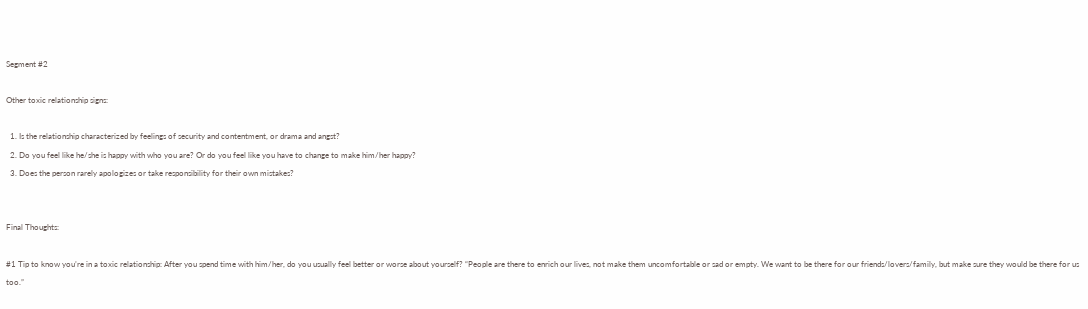Segment #2

Other toxic relationship signs:

  1. Is the relationship characterized by feelings of security and contentment, or drama and angst?
  2. Do you feel like he/she is happy with who you are? Or do you feel like you have to change to make him/her happy?
  3. Does the person rarely apologizes or take responsibility for their own mistakes?


Final Thoughts:

#1 Tip to know you’re in a toxic relationship: After you spend time with him/her, do you usually feel better or worse about yourself? “People are there to enrich our lives, not make them uncomfortable or sad or empty. We want to be there for our friends/lovers/family, but make sure they would be there for us too.”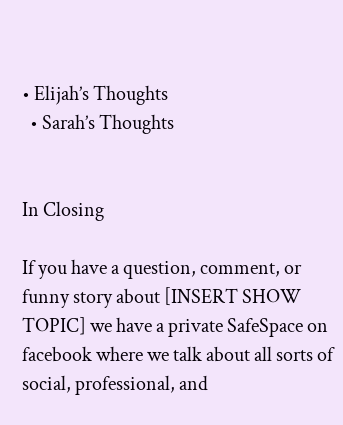• Elijah’s Thoughts
  • Sarah’s Thoughts


In Closing

If you have a question, comment, or funny story about [INSERT SHOW TOPIC] we have a private SafeSpace on facebook where we talk about all sorts of social, professional, and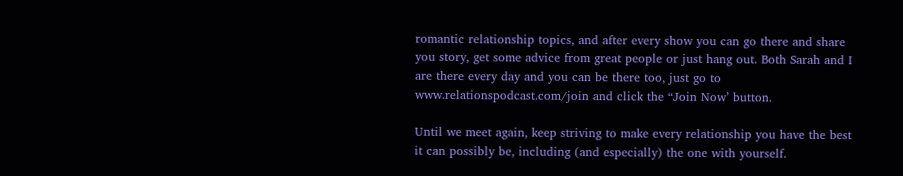romantic relationship topics, and after every show you can go there and share you story, get some advice from great people or just hang out. Both Sarah and I are there every day and you can be there too, just go to www.relationspodcast.com/join and click the “Join Now’ button.

Until we meet again, keep striving to make every relationship you have the best it can possibly be, including (and especially) the one with yourself.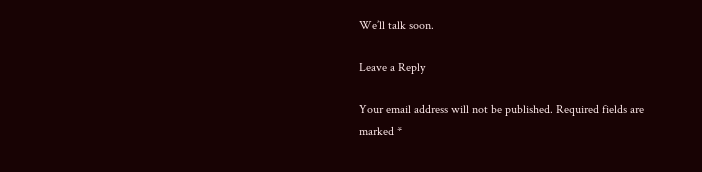We’ll talk soon.

Leave a Reply

Your email address will not be published. Required fields are marked *